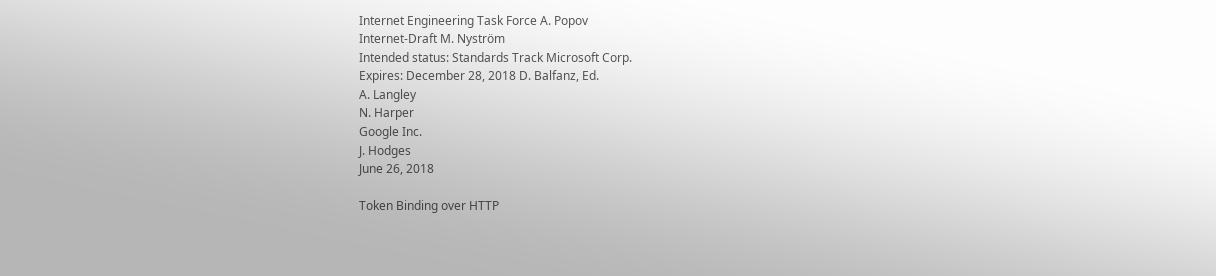Internet Engineering Task Force A. Popov
Internet-Draft M. Nyström
Intended status: Standards Track Microsoft Corp.
Expires: December 28, 2018 D. Balfanz, Ed.
A. Langley
N. Harper
Google Inc.
J. Hodges
June 26, 2018

Token Binding over HTTP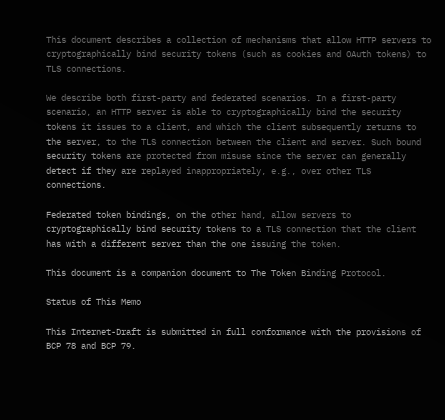This document describes a collection of mechanisms that allow HTTP servers to cryptographically bind security tokens (such as cookies and OAuth tokens) to TLS connections.

We describe both first-party and federated scenarios. In a first-party scenario, an HTTP server is able to cryptographically bind the security tokens it issues to a client, and which the client subsequently returns to the server, to the TLS connection between the client and server. Such bound security tokens are protected from misuse since the server can generally detect if they are replayed inappropriately, e.g., over other TLS connections.

Federated token bindings, on the other hand, allow servers to cryptographically bind security tokens to a TLS connection that the client has with a different server than the one issuing the token.

This document is a companion document to The Token Binding Protocol.

Status of This Memo

This Internet-Draft is submitted in full conformance with the provisions of BCP 78 and BCP 79.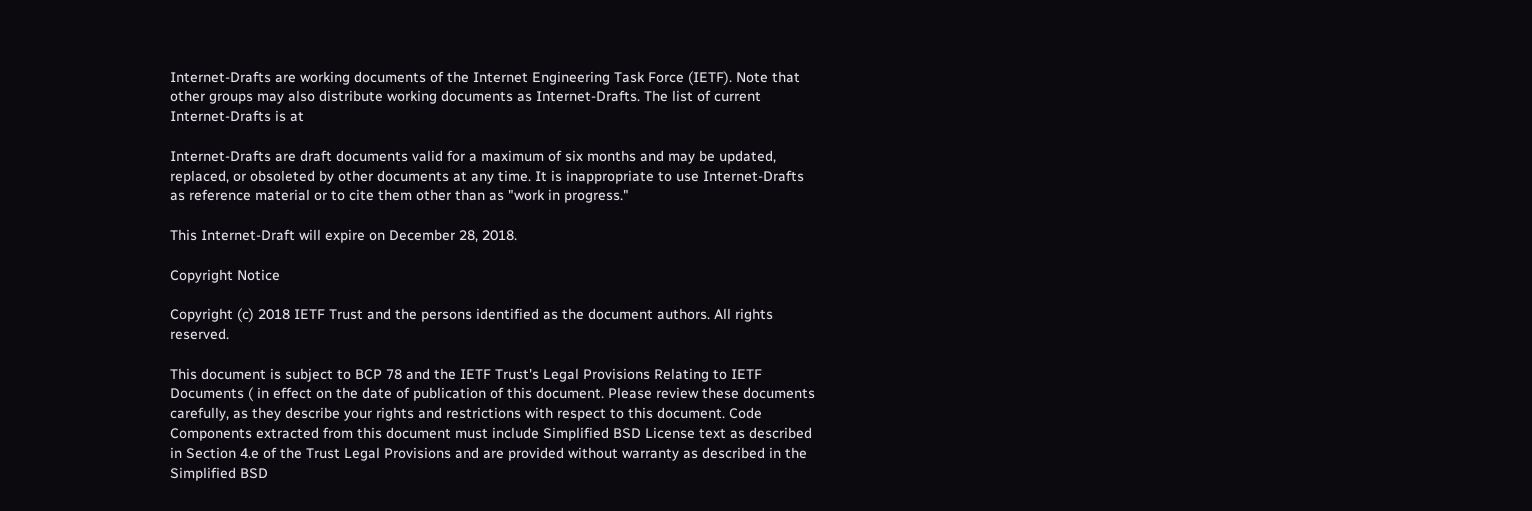Internet-Drafts are working documents of the Internet Engineering Task Force (IETF). Note that other groups may also distribute working documents as Internet-Drafts. The list of current Internet-Drafts is at

Internet-Drafts are draft documents valid for a maximum of six months and may be updated, replaced, or obsoleted by other documents at any time. It is inappropriate to use Internet-Drafts as reference material or to cite them other than as "work in progress."

This Internet-Draft will expire on December 28, 2018.

Copyright Notice

Copyright (c) 2018 IETF Trust and the persons identified as the document authors. All rights reserved.

This document is subject to BCP 78 and the IETF Trust's Legal Provisions Relating to IETF Documents ( in effect on the date of publication of this document. Please review these documents carefully, as they describe your rights and restrictions with respect to this document. Code Components extracted from this document must include Simplified BSD License text as described in Section 4.e of the Trust Legal Provisions and are provided without warranty as described in the Simplified BSD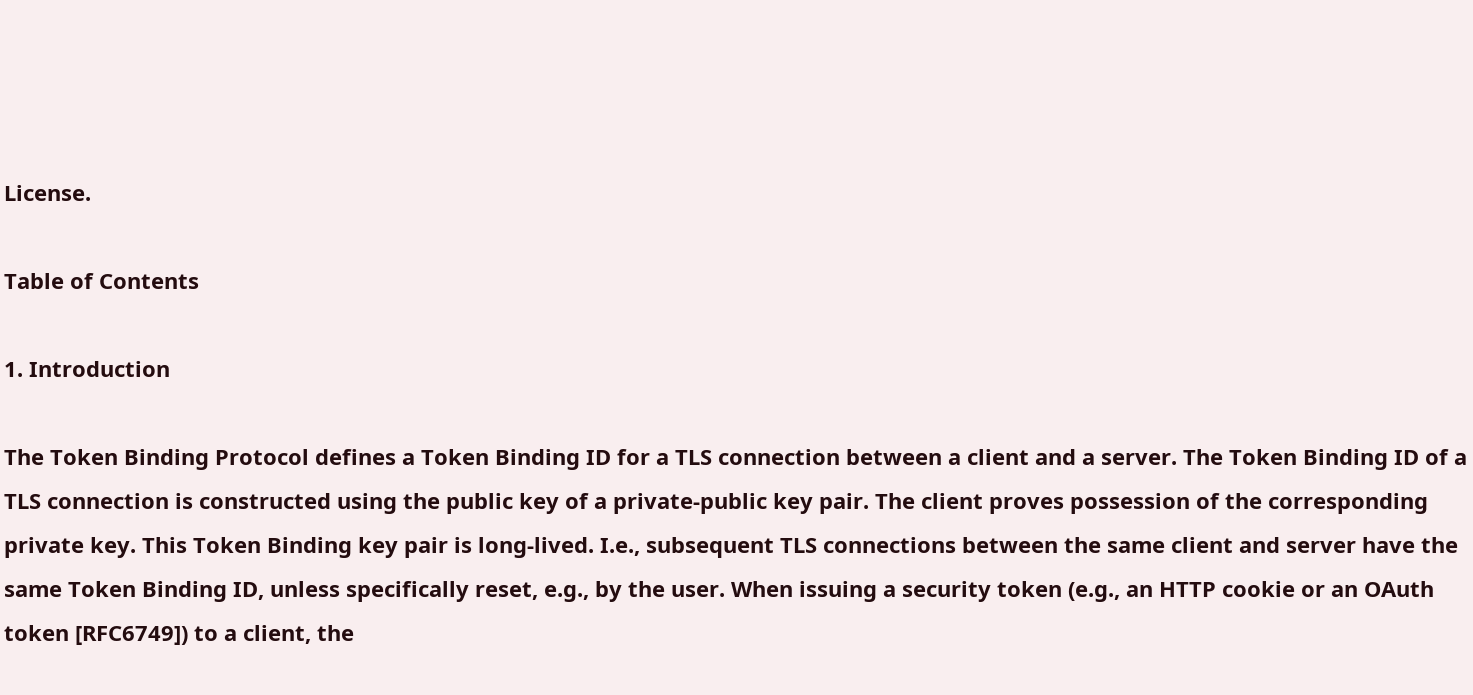License.

Table of Contents

1. Introduction

The Token Binding Protocol defines a Token Binding ID for a TLS connection between a client and a server. The Token Binding ID of a TLS connection is constructed using the public key of a private-public key pair. The client proves possession of the corresponding private key. This Token Binding key pair is long-lived. I.e., subsequent TLS connections between the same client and server have the same Token Binding ID, unless specifically reset, e.g., by the user. When issuing a security token (e.g., an HTTP cookie or an OAuth token [RFC6749]) to a client, the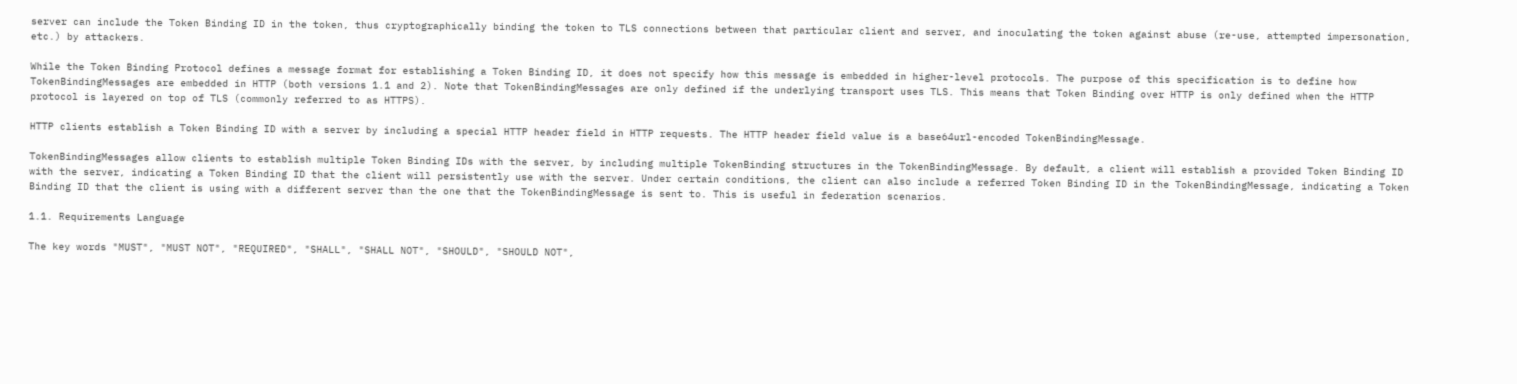server can include the Token Binding ID in the token, thus cryptographically binding the token to TLS connections between that particular client and server, and inoculating the token against abuse (re-use, attempted impersonation, etc.) by attackers.

While the Token Binding Protocol defines a message format for establishing a Token Binding ID, it does not specify how this message is embedded in higher-level protocols. The purpose of this specification is to define how TokenBindingMessages are embedded in HTTP (both versions 1.1 and 2). Note that TokenBindingMessages are only defined if the underlying transport uses TLS. This means that Token Binding over HTTP is only defined when the HTTP protocol is layered on top of TLS (commonly referred to as HTTPS).

HTTP clients establish a Token Binding ID with a server by including a special HTTP header field in HTTP requests. The HTTP header field value is a base64url-encoded TokenBindingMessage.

TokenBindingMessages allow clients to establish multiple Token Binding IDs with the server, by including multiple TokenBinding structures in the TokenBindingMessage. By default, a client will establish a provided Token Binding ID with the server, indicating a Token Binding ID that the client will persistently use with the server. Under certain conditions, the client can also include a referred Token Binding ID in the TokenBindingMessage, indicating a Token Binding ID that the client is using with a different server than the one that the TokenBindingMessage is sent to. This is useful in federation scenarios.

1.1. Requirements Language

The key words "MUST", "MUST NOT", "REQUIRED", "SHALL", "SHALL NOT", "SHOULD", "SHOULD NOT",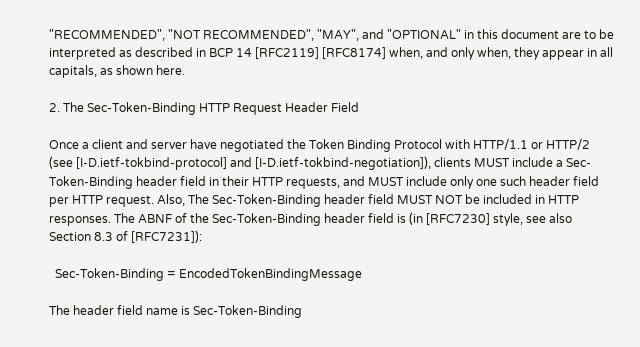"RECOMMENDED", "NOT RECOMMENDED", "MAY", and "OPTIONAL" in this document are to be interpreted as described in BCP 14 [RFC2119] [RFC8174] when, and only when, they appear in all capitals, as shown here.

2. The Sec-Token-Binding HTTP Request Header Field

Once a client and server have negotiated the Token Binding Protocol with HTTP/1.1 or HTTP/2 (see [I-D.ietf-tokbind-protocol] and [I-D.ietf-tokbind-negotiation]), clients MUST include a Sec-Token-Binding header field in their HTTP requests, and MUST include only one such header field per HTTP request. Also, The Sec-Token-Binding header field MUST NOT be included in HTTP responses. The ABNF of the Sec-Token-Binding header field is (in [RFC7230] style, see also Section 8.3 of [RFC7231]):

  Sec-Token-Binding = EncodedTokenBindingMessage

The header field name is Sec-Token-Binding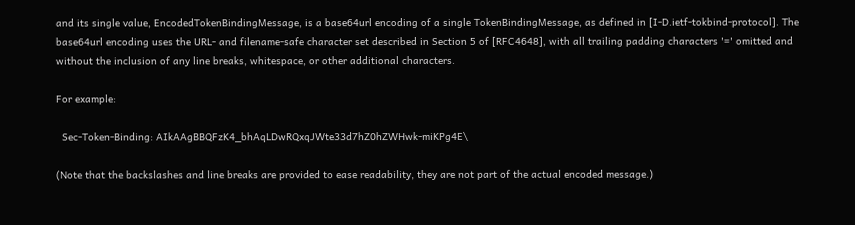and its single value, EncodedTokenBindingMessage, is a base64url encoding of a single TokenBindingMessage, as defined in [I-D.ietf-tokbind-protocol]. The base64url encoding uses the URL- and filename-safe character set described in Section 5 of [RFC4648], with all trailing padding characters '=' omitted and without the inclusion of any line breaks, whitespace, or other additional characters.

For example:

  Sec-Token-Binding: AIkAAgBBQFzK4_bhAqLDwRQxqJWte33d7hZ0hZWHwk-miKPg4E\

(Note that the backslashes and line breaks are provided to ease readability, they are not part of the actual encoded message.)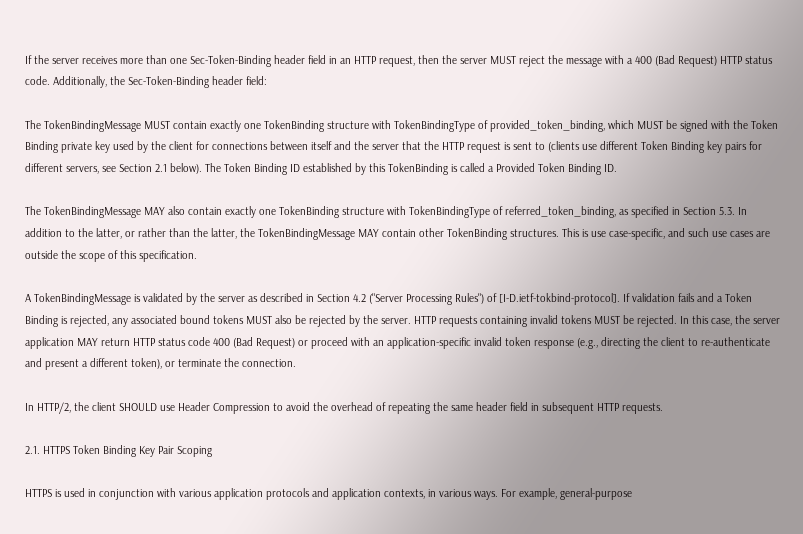If the server receives more than one Sec-Token-Binding header field in an HTTP request, then the server MUST reject the message with a 400 (Bad Request) HTTP status code. Additionally, the Sec-Token-Binding header field:

The TokenBindingMessage MUST contain exactly one TokenBinding structure with TokenBindingType of provided_token_binding, which MUST be signed with the Token Binding private key used by the client for connections between itself and the server that the HTTP request is sent to (clients use different Token Binding key pairs for different servers, see Section 2.1 below). The Token Binding ID established by this TokenBinding is called a Provided Token Binding ID.

The TokenBindingMessage MAY also contain exactly one TokenBinding structure with TokenBindingType of referred_token_binding, as specified in Section 5.3. In addition to the latter, or rather than the latter, the TokenBindingMessage MAY contain other TokenBinding structures. This is use case-specific, and such use cases are outside the scope of this specification.

A TokenBindingMessage is validated by the server as described in Section 4.2 ("Server Processing Rules") of [I-D.ietf-tokbind-protocol]. If validation fails and a Token Binding is rejected, any associated bound tokens MUST also be rejected by the server. HTTP requests containing invalid tokens MUST be rejected. In this case, the server application MAY return HTTP status code 400 (Bad Request) or proceed with an application-specific invalid token response (e.g., directing the client to re-authenticate and present a different token), or terminate the connection.

In HTTP/2, the client SHOULD use Header Compression to avoid the overhead of repeating the same header field in subsequent HTTP requests.

2.1. HTTPS Token Binding Key Pair Scoping

HTTPS is used in conjunction with various application protocols and application contexts, in various ways. For example, general-purpose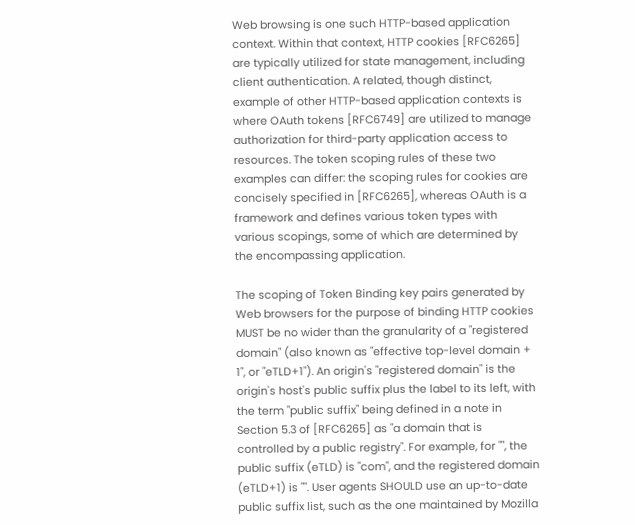Web browsing is one such HTTP-based application context. Within that context, HTTP cookies [RFC6265] are typically utilized for state management, including client authentication. A related, though distinct, example of other HTTP-based application contexts is where OAuth tokens [RFC6749] are utilized to manage authorization for third-party application access to resources. The token scoping rules of these two examples can differ: the scoping rules for cookies are concisely specified in [RFC6265], whereas OAuth is a framework and defines various token types with various scopings, some of which are determined by the encompassing application.

The scoping of Token Binding key pairs generated by Web browsers for the purpose of binding HTTP cookies MUST be no wider than the granularity of a "registered domain" (also known as "effective top-level domain + 1", or "eTLD+1"). An origin's "registered domain" is the origin's host's public suffix plus the label to its left, with the term "public suffix" being defined in a note in Section 5.3 of [RFC6265] as "a domain that is controlled by a public registry". For example, for "", the public suffix (eTLD) is "com", and the registered domain (eTLD+1) is "". User agents SHOULD use an up-to-date public suffix list, such as the one maintained by Mozilla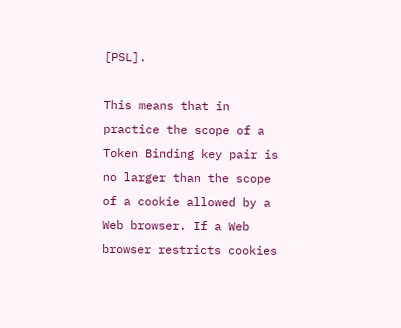[PSL].

This means that in practice the scope of a Token Binding key pair is no larger than the scope of a cookie allowed by a Web browser. If a Web browser restricts cookies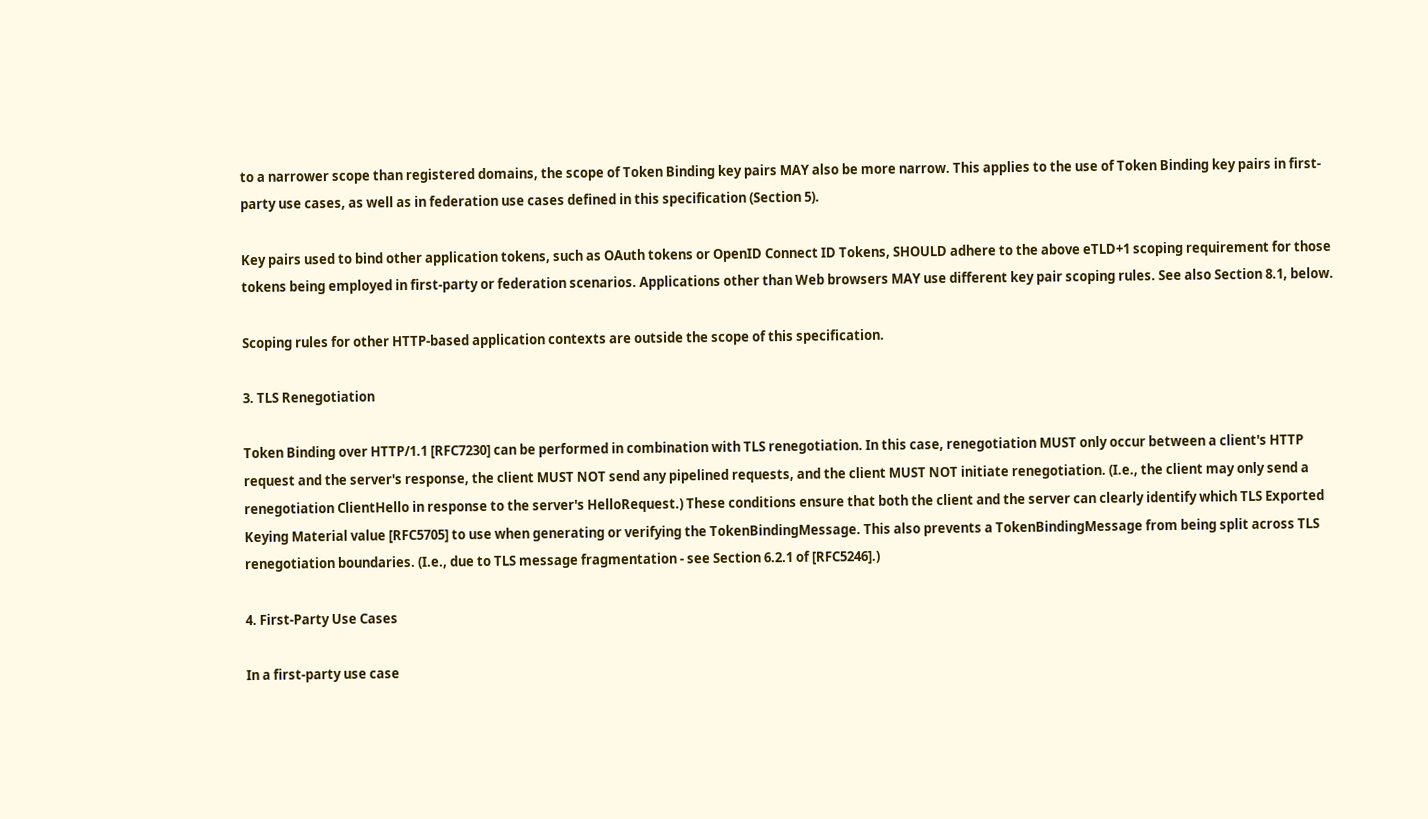to a narrower scope than registered domains, the scope of Token Binding key pairs MAY also be more narrow. This applies to the use of Token Binding key pairs in first-party use cases, as well as in federation use cases defined in this specification (Section 5).

Key pairs used to bind other application tokens, such as OAuth tokens or OpenID Connect ID Tokens, SHOULD adhere to the above eTLD+1 scoping requirement for those tokens being employed in first-party or federation scenarios. Applications other than Web browsers MAY use different key pair scoping rules. See also Section 8.1, below.

Scoping rules for other HTTP-based application contexts are outside the scope of this specification.

3. TLS Renegotiation

Token Binding over HTTP/1.1 [RFC7230] can be performed in combination with TLS renegotiation. In this case, renegotiation MUST only occur between a client's HTTP request and the server's response, the client MUST NOT send any pipelined requests, and the client MUST NOT initiate renegotiation. (I.e., the client may only send a renegotiation ClientHello in response to the server's HelloRequest.) These conditions ensure that both the client and the server can clearly identify which TLS Exported Keying Material value [RFC5705] to use when generating or verifying the TokenBindingMessage. This also prevents a TokenBindingMessage from being split across TLS renegotiation boundaries. (I.e., due to TLS message fragmentation - see Section 6.2.1 of [RFC5246].)

4. First-Party Use Cases

In a first-party use case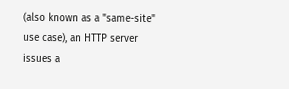(also known as a "same-site" use case), an HTTP server issues a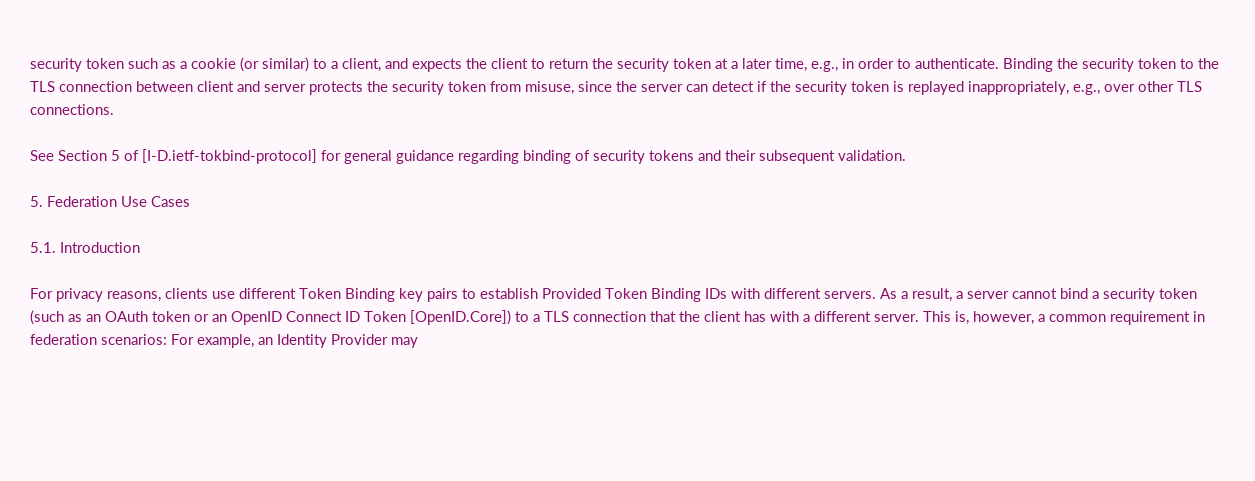security token such as a cookie (or similar) to a client, and expects the client to return the security token at a later time, e.g., in order to authenticate. Binding the security token to the TLS connection between client and server protects the security token from misuse, since the server can detect if the security token is replayed inappropriately, e.g., over other TLS connections.

See Section 5 of [I-D.ietf-tokbind-protocol] for general guidance regarding binding of security tokens and their subsequent validation.

5. Federation Use Cases

5.1. Introduction

For privacy reasons, clients use different Token Binding key pairs to establish Provided Token Binding IDs with different servers. As a result, a server cannot bind a security token (such as an OAuth token or an OpenID Connect ID Token [OpenID.Core]) to a TLS connection that the client has with a different server. This is, however, a common requirement in federation scenarios: For example, an Identity Provider may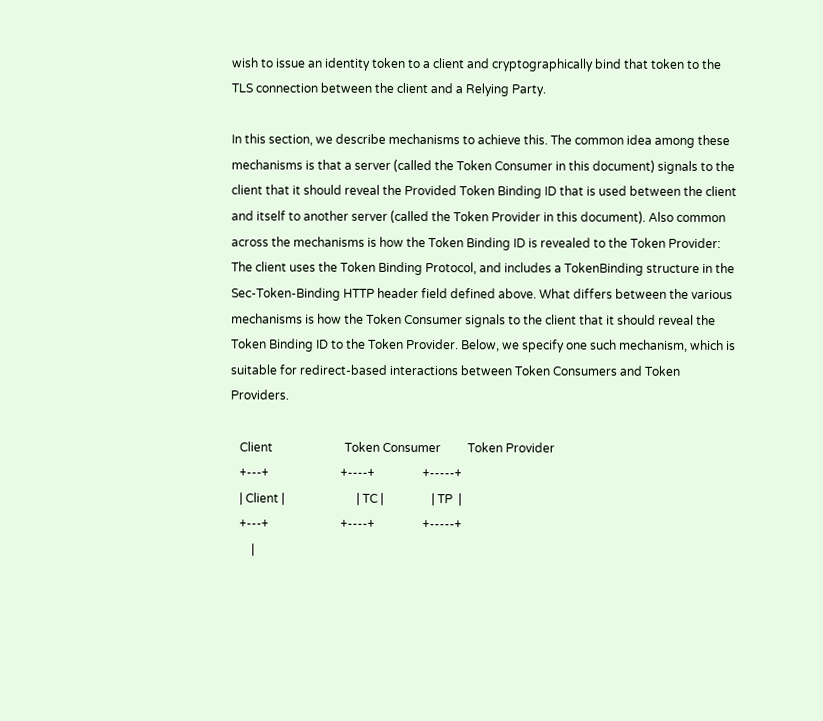wish to issue an identity token to a client and cryptographically bind that token to the TLS connection between the client and a Relying Party.

In this section, we describe mechanisms to achieve this. The common idea among these mechanisms is that a server (called the Token Consumer in this document) signals to the client that it should reveal the Provided Token Binding ID that is used between the client and itself to another server (called the Token Provider in this document). Also common across the mechanisms is how the Token Binding ID is revealed to the Token Provider: The client uses the Token Binding Protocol, and includes a TokenBinding structure in the Sec-Token-Binding HTTP header field defined above. What differs between the various mechanisms is how the Token Consumer signals to the client that it should reveal the Token Binding ID to the Token Provider. Below, we specify one such mechanism, which is suitable for redirect-based interactions between Token Consumers and Token Providers.

   Client                        Token Consumer         Token Provider
   +---+                        +----+                +-----+
   | Client |                        | TC |                | TP  |
   +---+                        +----+                +-----+
       |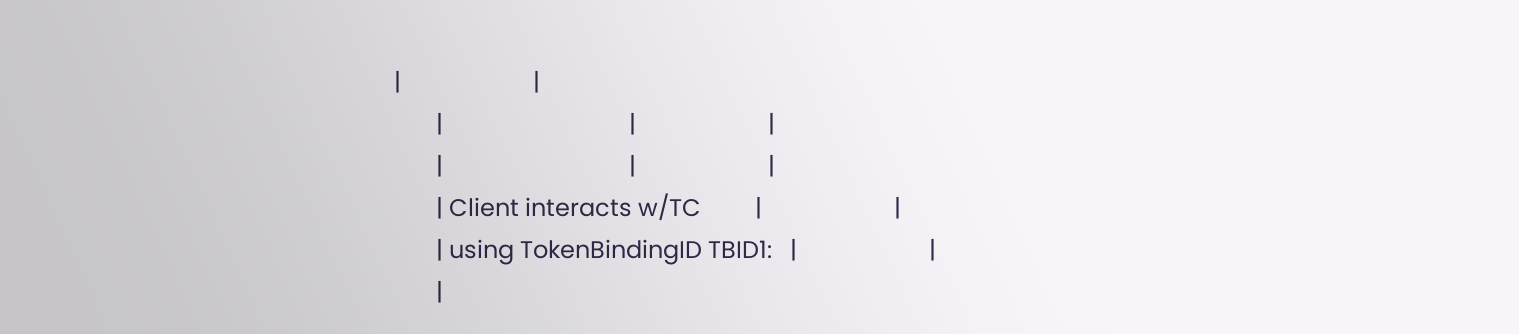|                      |
       |                               |                      |
       |                               |                      |
       | Client interacts w/TC         |                      |
       | using TokenBindingID TBID1:   |                      |
       |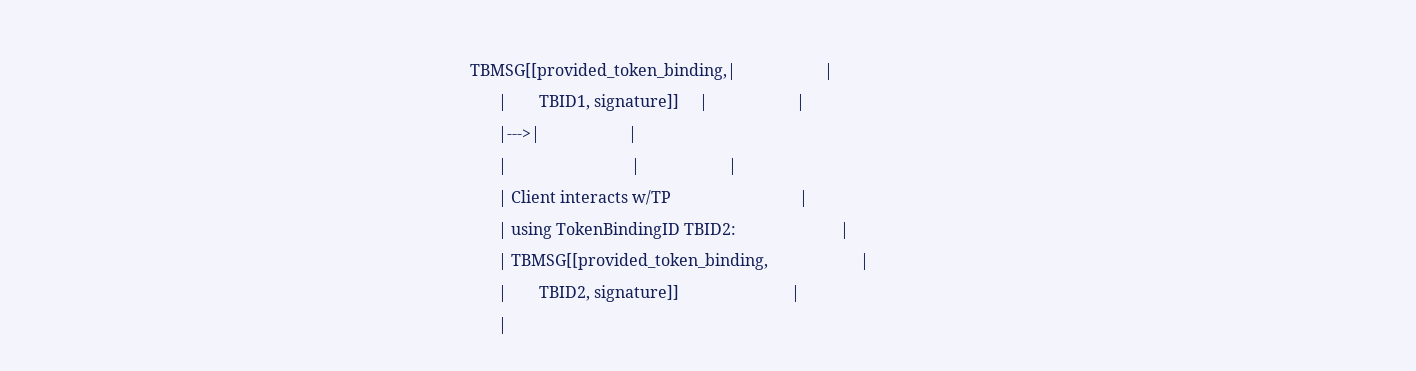TBMSG[[provided_token_binding,|                      |
       |        TBID1, signature]]     |                      |
       |--->|                      |
       |                               |                      |
       | Client interacts w/TP                                |
       | using TokenBindingID TBID2:                          |
       | TBMSG[[provided_token_binding,                       |
       |        TBID2, signature]]                            |
       |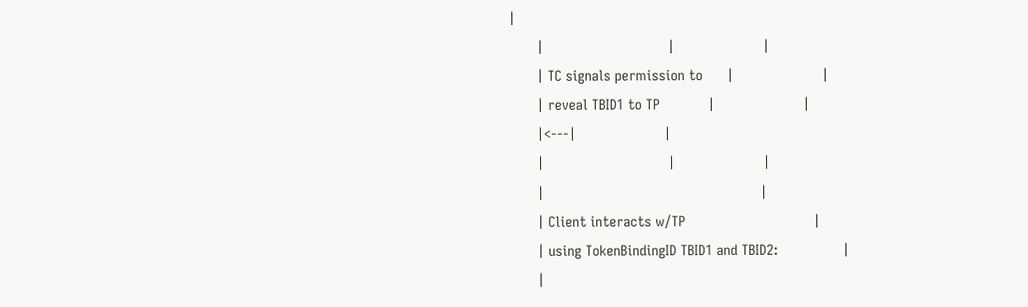|
       |                               |                      |
       | TC signals permission to      |                      |
       | reveal TBID1 to TP            |                      |
       |<---|                      |
       |                               |                      |
       |                                                      |
       | Client interacts w/TP                                |
       | using TokenBindingID TBID1 and TBID2:                |
       |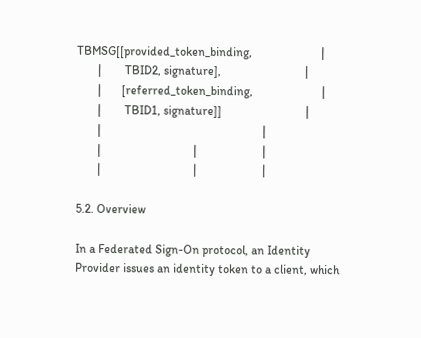TBMSG[[provided_token_binding,                       |
       |        TBID2, signature],                            |
       |       [referred_token_binding,                       |
       |        TBID1, signature]]                            |
       |                                                      |
       |                               |                      |
       |                               |                      |

5.2. Overview

In a Federated Sign-On protocol, an Identity Provider issues an identity token to a client, which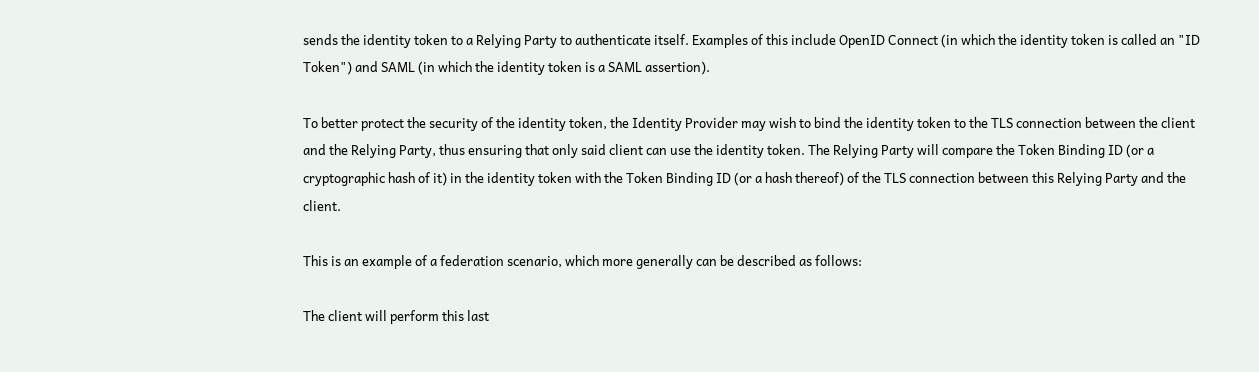sends the identity token to a Relying Party to authenticate itself. Examples of this include OpenID Connect (in which the identity token is called an "ID Token") and SAML (in which the identity token is a SAML assertion).

To better protect the security of the identity token, the Identity Provider may wish to bind the identity token to the TLS connection between the client and the Relying Party, thus ensuring that only said client can use the identity token. The Relying Party will compare the Token Binding ID (or a cryptographic hash of it) in the identity token with the Token Binding ID (or a hash thereof) of the TLS connection between this Relying Party and the client.

This is an example of a federation scenario, which more generally can be described as follows:

The client will perform this last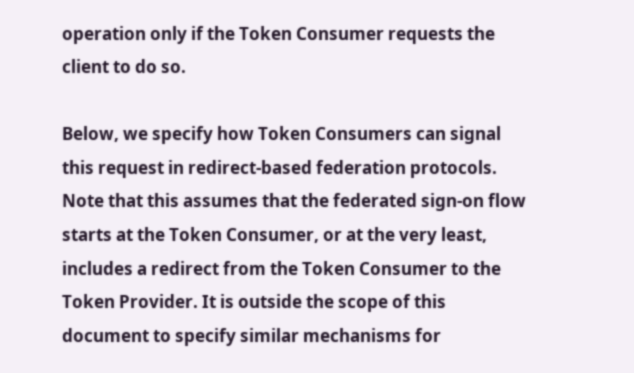operation only if the Token Consumer requests the client to do so.

Below, we specify how Token Consumers can signal this request in redirect-based federation protocols. Note that this assumes that the federated sign-on flow starts at the Token Consumer, or at the very least, includes a redirect from the Token Consumer to the Token Provider. It is outside the scope of this document to specify similar mechanisms for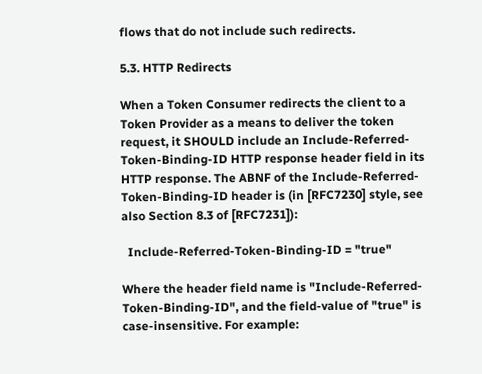flows that do not include such redirects.

5.3. HTTP Redirects

When a Token Consumer redirects the client to a Token Provider as a means to deliver the token request, it SHOULD include an Include-Referred-Token-Binding-ID HTTP response header field in its HTTP response. The ABNF of the Include-Referred-Token-Binding-ID header is (in [RFC7230] style, see also Section 8.3 of [RFC7231]):

  Include-Referred-Token-Binding-ID = "true"

Where the header field name is "Include-Referred-Token-Binding-ID", and the field-value of "true" is case-insensitive. For example: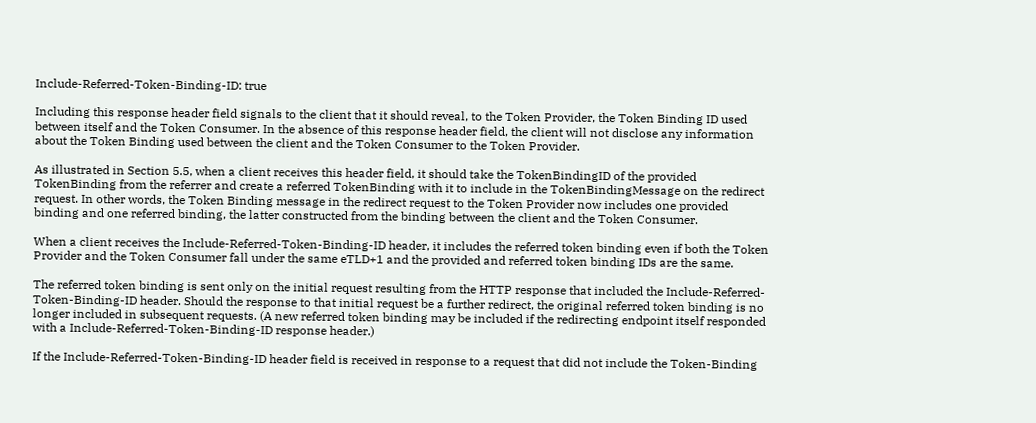Include-Referred-Token-Binding-ID: true

Including this response header field signals to the client that it should reveal, to the Token Provider, the Token Binding ID used between itself and the Token Consumer. In the absence of this response header field, the client will not disclose any information about the Token Binding used between the client and the Token Consumer to the Token Provider.

As illustrated in Section 5.5, when a client receives this header field, it should take the TokenBindingID of the provided TokenBinding from the referrer and create a referred TokenBinding with it to include in the TokenBindingMessage on the redirect request. In other words, the Token Binding message in the redirect request to the Token Provider now includes one provided binding and one referred binding, the latter constructed from the binding between the client and the Token Consumer.

When a client receives the Include-Referred-Token-Binding-ID header, it includes the referred token binding even if both the Token Provider and the Token Consumer fall under the same eTLD+1 and the provided and referred token binding IDs are the same.

The referred token binding is sent only on the initial request resulting from the HTTP response that included the Include-Referred-Token-Binding-ID header. Should the response to that initial request be a further redirect, the original referred token binding is no longer included in subsequent requests. (A new referred token binding may be included if the redirecting endpoint itself responded with a Include-Referred-Token-Binding-ID response header.)

If the Include-Referred-Token-Binding-ID header field is received in response to a request that did not include the Token-Binding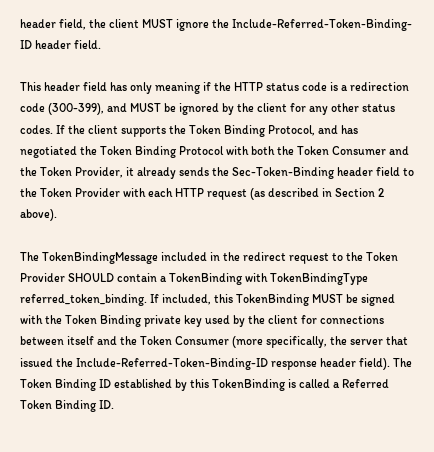header field, the client MUST ignore the Include-Referred-Token-Binding-ID header field.

This header field has only meaning if the HTTP status code is a redirection code (300-399), and MUST be ignored by the client for any other status codes. If the client supports the Token Binding Protocol, and has negotiated the Token Binding Protocol with both the Token Consumer and the Token Provider, it already sends the Sec-Token-Binding header field to the Token Provider with each HTTP request (as described in Section 2 above).

The TokenBindingMessage included in the redirect request to the Token Provider SHOULD contain a TokenBinding with TokenBindingType referred_token_binding. If included, this TokenBinding MUST be signed with the Token Binding private key used by the client for connections between itself and the Token Consumer (more specifically, the server that issued the Include-Referred-Token-Binding-ID response header field). The Token Binding ID established by this TokenBinding is called a Referred Token Binding ID.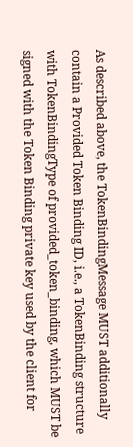As described above, the TokenBindingMessage MUST additionally contain a Provided Token Binding ID, i.e., a TokenBinding structure with TokenBindingType of provided_token_binding, which MUST be signed with the Token Binding private key used by the client for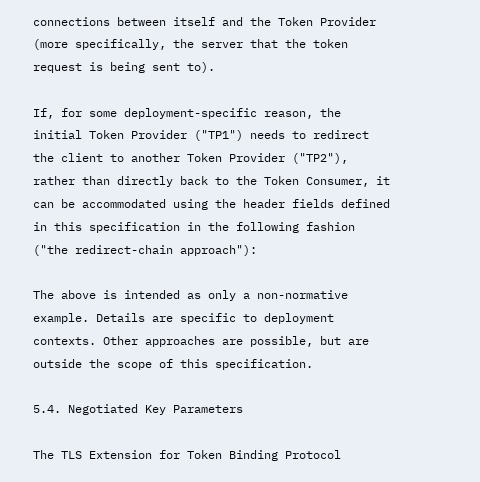connections between itself and the Token Provider (more specifically, the server that the token request is being sent to).

If, for some deployment-specific reason, the initial Token Provider ("TP1") needs to redirect the client to another Token Provider ("TP2"), rather than directly back to the Token Consumer, it can be accommodated using the header fields defined in this specification in the following fashion ("the redirect-chain approach"):

The above is intended as only a non-normative example. Details are specific to deployment contexts. Other approaches are possible, but are outside the scope of this specification.

5.4. Negotiated Key Parameters

The TLS Extension for Token Binding Protocol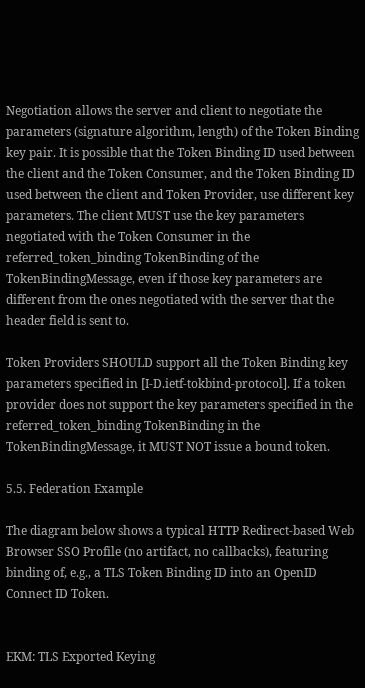Negotiation allows the server and client to negotiate the parameters (signature algorithm, length) of the Token Binding key pair. It is possible that the Token Binding ID used between the client and the Token Consumer, and the Token Binding ID used between the client and Token Provider, use different key parameters. The client MUST use the key parameters negotiated with the Token Consumer in the referred_token_binding TokenBinding of the TokenBindingMessage, even if those key parameters are different from the ones negotiated with the server that the header field is sent to.

Token Providers SHOULD support all the Token Binding key parameters specified in [I-D.ietf-tokbind-protocol]. If a token provider does not support the key parameters specified in the referred_token_binding TokenBinding in the TokenBindingMessage, it MUST NOT issue a bound token.

5.5. Federation Example

The diagram below shows a typical HTTP Redirect-based Web Browser SSO Profile (no artifact, no callbacks), featuring binding of, e.g., a TLS Token Binding ID into an OpenID Connect ID Token.


EKM: TLS Exported Keying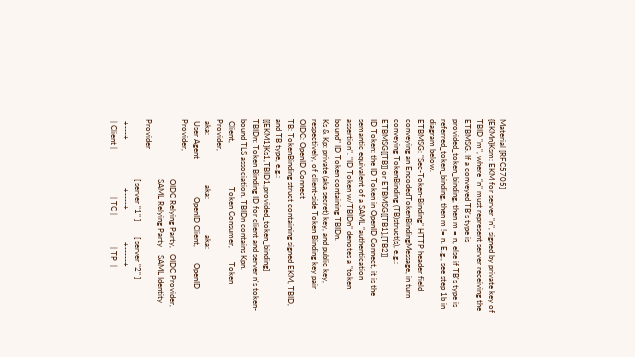Material [RFC5705]
{EKMn}Ksm: EKM for server "n", signed by private key of TBID "m", where "n" must represent server receiving the ETBMSG. If a conveyed TB's type is provided_token_binding, then m = n, else if TB's type is referred_token_binding, then m != n. E.g., see step 1b in diagram below.
ETBMSG: "Sec-Token-Binding" HTTP header field conveying an EncodedTokenBindingMessage, in turn conveying TokenBinding (TB)struct(s), e.g.: ETBMSG[[TB]] or ETBMSG[[TB1],[TB2]]
ID Token: the ID Token in OpenID Connect, it is the semantic equivalent of a SAML "authentication assertion". "ID Token w/TBIDn" denotes a "token bound" ID Token containing TBIDn.
Ks & Kp: private (aka secret) key, and public key, respectively, of client-side Token Binding key pair
OIDC: OpenID Connect
TB: TokenBinding struct containing signed EKM, TBID, and TB type, e.g.: [{EKM1}Ks1,TBID1,provided_token_binding]
TBIDn: Token Binding ID for client and server n's token-bound TLS association. TBIDn contains Kpn.
 Client,                      Token Consumer,       Token Provider,
 aka:                         aka:                  aka:
 User Agent                   OpenID Client,        OpenID Provider,
                              OIDC Relying Party,   OIDC Provider,
                              SAML Relying Party    SAML Identity Provider
                              [ server "1" ]        [ server "2" ]
 +---+                        +----+                +-----+
 | Client |                        | TC |                | TP  |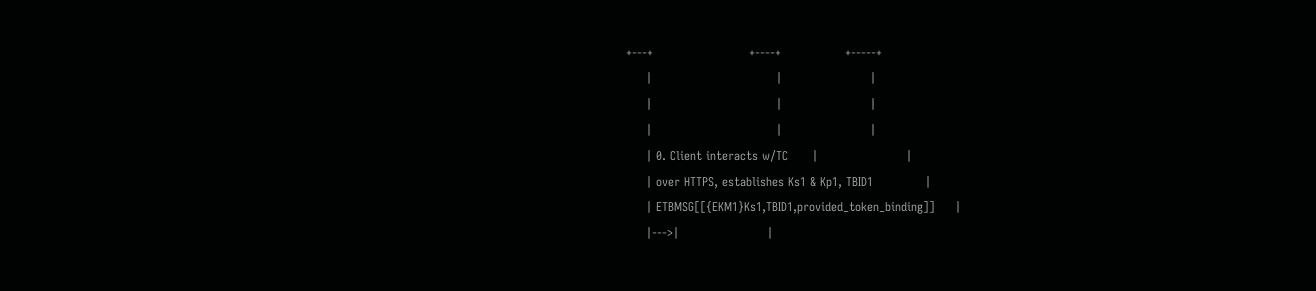+---+                        +----+                +-----+
     |                               |                      |
     |                               |                      |
     |                               |                      |
     | 0. Client interacts w/TC      |                      |
     | over HTTPS, establishes Ks1 & Kp1, TBID1             |
     | ETBMSG[[{EKM1}Ks1,TBID1,provided_token_binding]]     |
     |--->|                      |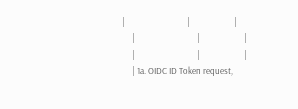|                               |                      |
     |                               |                      |
     |                               |                      |
     | 1a. OIDC ID Token request,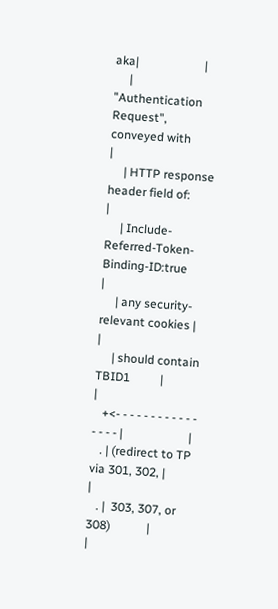aka|                      |
     | "Authentication Request", conveyed with              |
     | HTTP response header field of:                       |
     | Include-Referred-Token-Binding-ID:true               |
     | any security-relevant cookies |                      |
     | should contain TBID1          |                      |
   +<- - - - - - - - - - - - - - - - |                      |
   . | (redirect to TP via 301, 302, |                      |
   . |  303, 307, or 308)            |                      |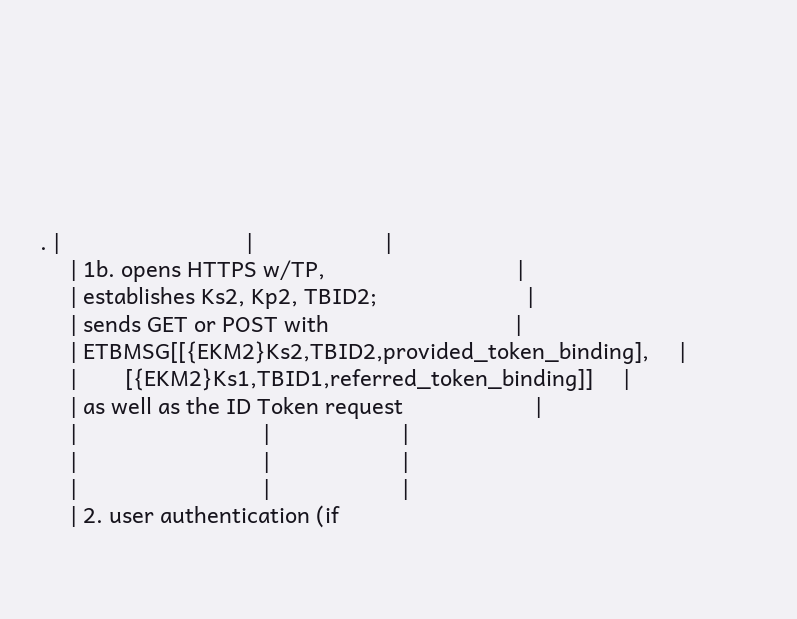. |                               |                      |
     | 1b. opens HTTPS w/TP,                                |
     | establishes Ks2, Kp2, TBID2;                         |
     | sends GET or POST with                               |
     | ETBMSG[[{EKM2}Ks2,TBID2,provided_token_binding],     |
     |        [{EKM2}Ks1,TBID1,referred_token_binding]]     |
     | as well as the ID Token request                      |
     |                               |                      |
     |                               |                      |
     |                               |                      |
     | 2. user authentication (if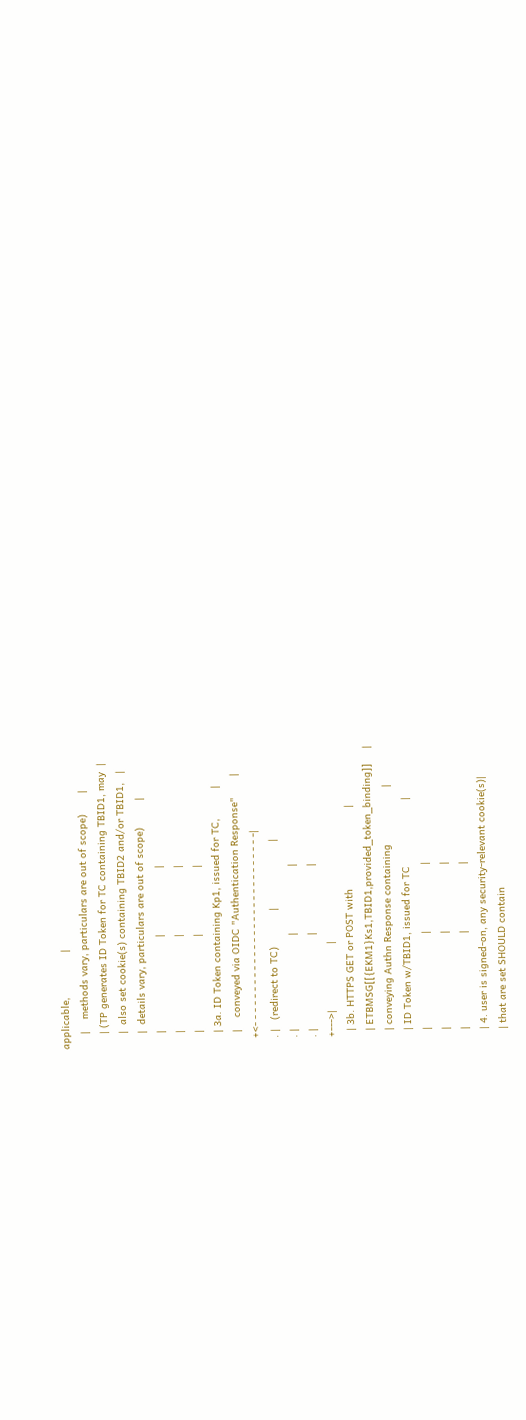applicable,               |
     |    methods vary, particulars are out of scope)       |
     | (TP generates ID Token for TC containing TBID1, may  |
     |  also set cookie(s) containing TBID2 and/or TBID1,   |
     |  details vary, particulars are out of scope)         |
     |                               |                      |
     |                               |                      |
     |                               |                      |
     | 3a. ID Token containing Kp1, issued for TC,          |
     |    conveyed via OIDC "Authentication Response"       |
   +<- - - - - - - - - - - - - - - - - - - - - - - - - - - -|
   . |   (redirect to TC)            |                      |
   . |                               |                      |
   . |                               |                      |
   +--->|                      |
     | 3b. HTTPS GET or POST with                           |
     | ETBMSG[[{EKM1}Ks1,TBID1,provided_token_binding]]     |
     | conveying Authn Response containing                   |
     | ID Token w/TBID1, issued for TC                      |
     |                               |                      |
     |                               |                      |
     |                               |                      |
     | 4. user is signed-on, any security-relevant cookie(s)|
     | that are set SHOULD contain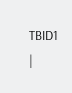TBID1                    |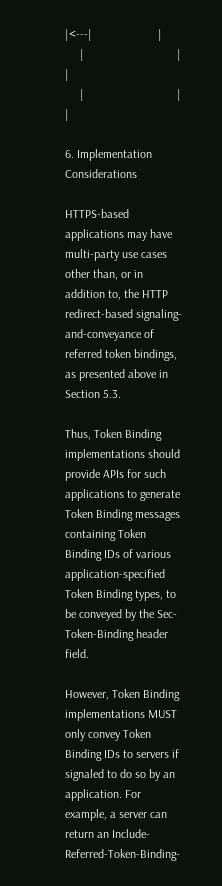|<---|                      |
     |                               |                      |
     |                               |                      |

6. Implementation Considerations

HTTPS-based applications may have multi-party use cases other than, or in addition to, the HTTP redirect-based signaling-and-conveyance of referred token bindings, as presented above in Section 5.3.

Thus, Token Binding implementations should provide APIs for such applications to generate Token Binding messages containing Token Binding IDs of various application-specified Token Binding types, to be conveyed by the Sec-Token-Binding header field.

However, Token Binding implementations MUST only convey Token Binding IDs to servers if signaled to do so by an application. For example, a server can return an Include-Referred-Token-Binding-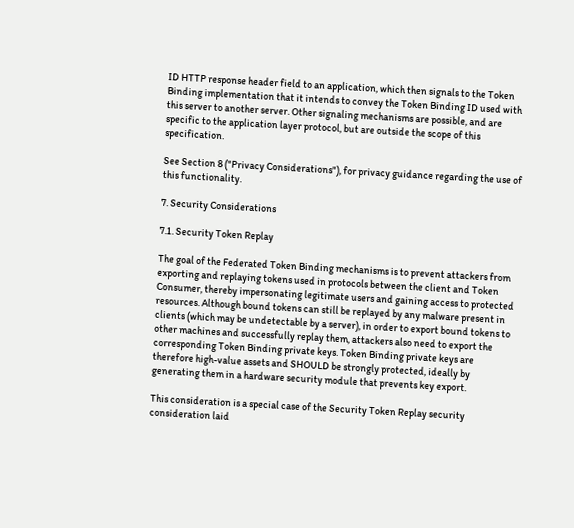ID HTTP response header field to an application, which then signals to the Token Binding implementation that it intends to convey the Token Binding ID used with this server to another server. Other signaling mechanisms are possible, and are specific to the application layer protocol, but are outside the scope of this specification.

See Section 8 ("Privacy Considerations"), for privacy guidance regarding the use of this functionality.

7. Security Considerations

7.1. Security Token Replay

The goal of the Federated Token Binding mechanisms is to prevent attackers from exporting and replaying tokens used in protocols between the client and Token Consumer, thereby impersonating legitimate users and gaining access to protected resources. Although bound tokens can still be replayed by any malware present in clients (which may be undetectable by a server), in order to export bound tokens to other machines and successfully replay them, attackers also need to export the corresponding Token Binding private keys. Token Binding private keys are therefore high-value assets and SHOULD be strongly protected, ideally by generating them in a hardware security module that prevents key export.

This consideration is a special case of the Security Token Replay security consideration laid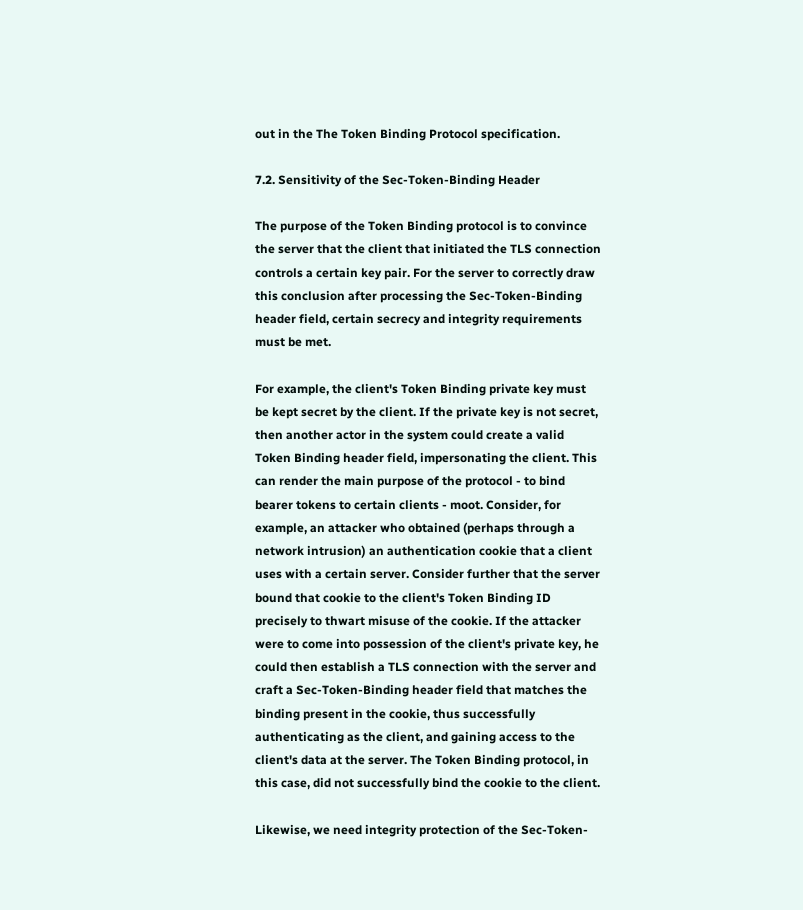out in the The Token Binding Protocol specification.

7.2. Sensitivity of the Sec-Token-Binding Header

The purpose of the Token Binding protocol is to convince the server that the client that initiated the TLS connection controls a certain key pair. For the server to correctly draw this conclusion after processing the Sec-Token-Binding header field, certain secrecy and integrity requirements must be met.

For example, the client's Token Binding private key must be kept secret by the client. If the private key is not secret, then another actor in the system could create a valid Token Binding header field, impersonating the client. This can render the main purpose of the protocol - to bind bearer tokens to certain clients - moot. Consider, for example, an attacker who obtained (perhaps through a network intrusion) an authentication cookie that a client uses with a certain server. Consider further that the server bound that cookie to the client's Token Binding ID precisely to thwart misuse of the cookie. If the attacker were to come into possession of the client's private key, he could then establish a TLS connection with the server and craft a Sec-Token-Binding header field that matches the binding present in the cookie, thus successfully authenticating as the client, and gaining access to the client's data at the server. The Token Binding protocol, in this case, did not successfully bind the cookie to the client.

Likewise, we need integrity protection of the Sec-Token-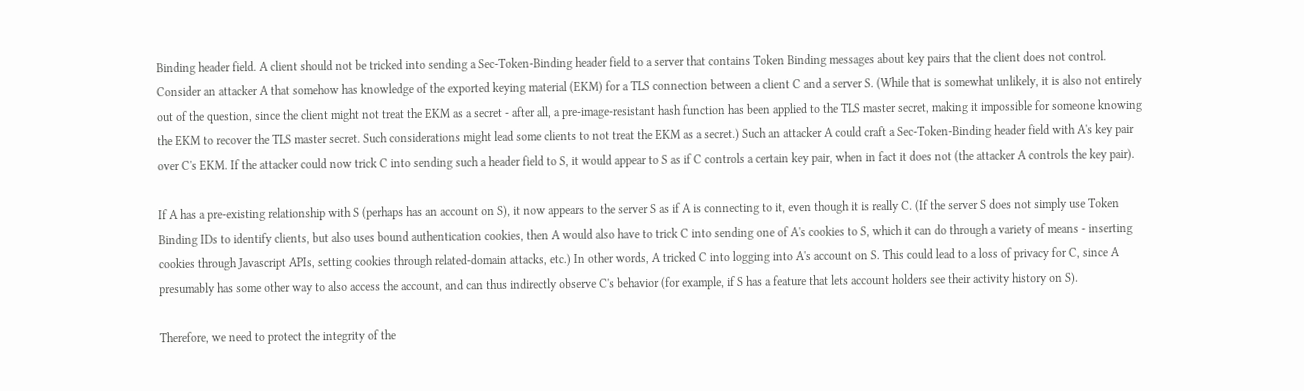Binding header field. A client should not be tricked into sending a Sec-Token-Binding header field to a server that contains Token Binding messages about key pairs that the client does not control. Consider an attacker A that somehow has knowledge of the exported keying material (EKM) for a TLS connection between a client C and a server S. (While that is somewhat unlikely, it is also not entirely out of the question, since the client might not treat the EKM as a secret - after all, a pre-image-resistant hash function has been applied to the TLS master secret, making it impossible for someone knowing the EKM to recover the TLS master secret. Such considerations might lead some clients to not treat the EKM as a secret.) Such an attacker A could craft a Sec-Token-Binding header field with A's key pair over C's EKM. If the attacker could now trick C into sending such a header field to S, it would appear to S as if C controls a certain key pair, when in fact it does not (the attacker A controls the key pair).

If A has a pre-existing relationship with S (perhaps has an account on S), it now appears to the server S as if A is connecting to it, even though it is really C. (If the server S does not simply use Token Binding IDs to identify clients, but also uses bound authentication cookies, then A would also have to trick C into sending one of A's cookies to S, which it can do through a variety of means - inserting cookies through Javascript APIs, setting cookies through related-domain attacks, etc.) In other words, A tricked C into logging into A's account on S. This could lead to a loss of privacy for C, since A presumably has some other way to also access the account, and can thus indirectly observe C's behavior (for example, if S has a feature that lets account holders see their activity history on S).

Therefore, we need to protect the integrity of the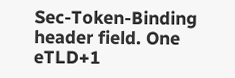Sec-Token-Binding header field. One eTLD+1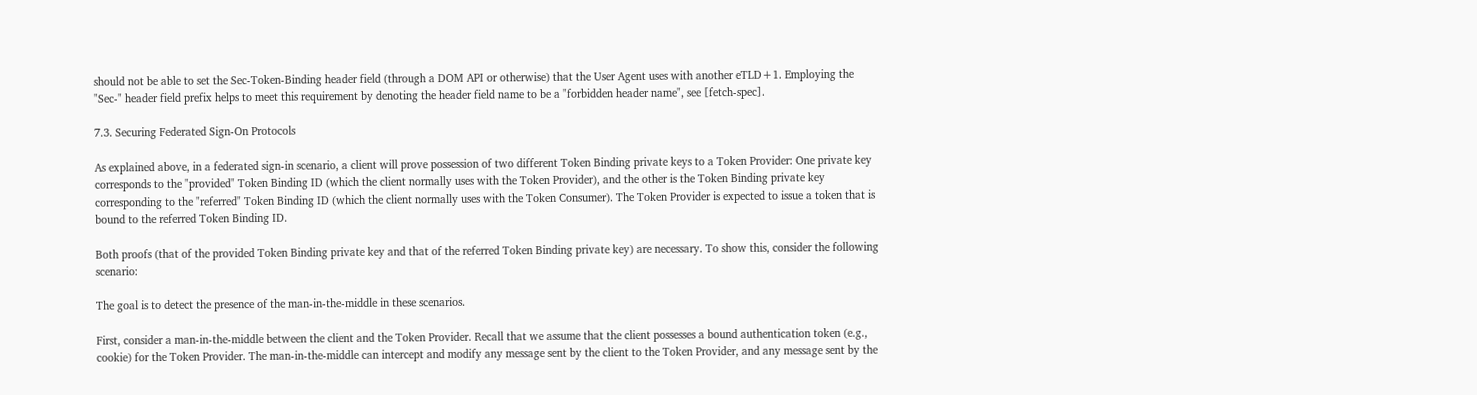should not be able to set the Sec-Token-Binding header field (through a DOM API or otherwise) that the User Agent uses with another eTLD+1. Employing the "Sec-" header field prefix helps to meet this requirement by denoting the header field name to be a "forbidden header name", see [fetch-spec].

7.3. Securing Federated Sign-On Protocols

As explained above, in a federated sign-in scenario, a client will prove possession of two different Token Binding private keys to a Token Provider: One private key corresponds to the "provided" Token Binding ID (which the client normally uses with the Token Provider), and the other is the Token Binding private key corresponding to the "referred" Token Binding ID (which the client normally uses with the Token Consumer). The Token Provider is expected to issue a token that is bound to the referred Token Binding ID.

Both proofs (that of the provided Token Binding private key and that of the referred Token Binding private key) are necessary. To show this, consider the following scenario:

The goal is to detect the presence of the man-in-the-middle in these scenarios.

First, consider a man-in-the-middle between the client and the Token Provider. Recall that we assume that the client possesses a bound authentication token (e.g., cookie) for the Token Provider. The man-in-the-middle can intercept and modify any message sent by the client to the Token Provider, and any message sent by the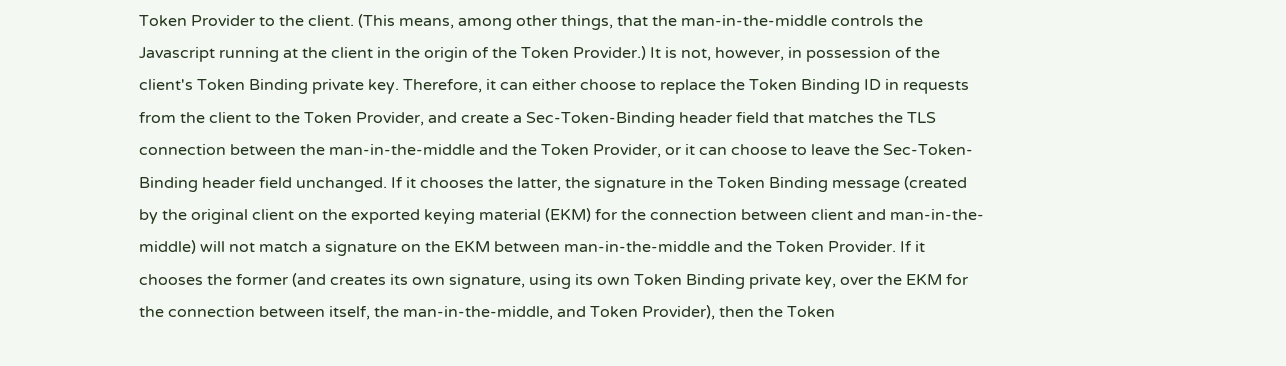Token Provider to the client. (This means, among other things, that the man-in-the-middle controls the Javascript running at the client in the origin of the Token Provider.) It is not, however, in possession of the client's Token Binding private key. Therefore, it can either choose to replace the Token Binding ID in requests from the client to the Token Provider, and create a Sec-Token-Binding header field that matches the TLS connection between the man-in-the-middle and the Token Provider, or it can choose to leave the Sec-Token-Binding header field unchanged. If it chooses the latter, the signature in the Token Binding message (created by the original client on the exported keying material (EKM) for the connection between client and man-in-the-middle) will not match a signature on the EKM between man-in-the-middle and the Token Provider. If it chooses the former (and creates its own signature, using its own Token Binding private key, over the EKM for the connection between itself, the man-in-the-middle, and Token Provider), then the Token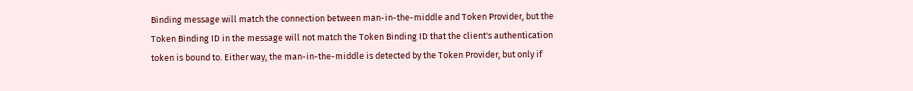Binding message will match the connection between man-in-the-middle and Token Provider, but the Token Binding ID in the message will not match the Token Binding ID that the client's authentication token is bound to. Either way, the man-in-the-middle is detected by the Token Provider, but only if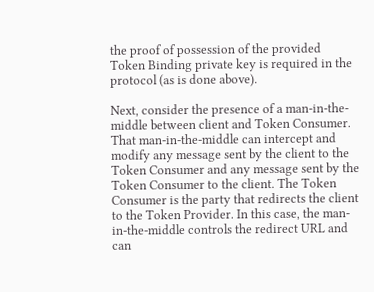the proof of possession of the provided Token Binding private key is required in the protocol (as is done above).

Next, consider the presence of a man-in-the-middle between client and Token Consumer. That man-in-the-middle can intercept and modify any message sent by the client to the Token Consumer and any message sent by the Token Consumer to the client. The Token Consumer is the party that redirects the client to the Token Provider. In this case, the man-in-the-middle controls the redirect URL and can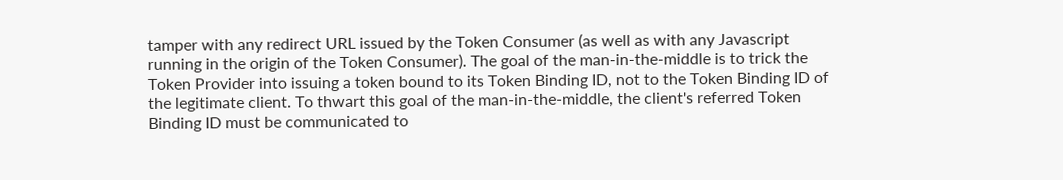tamper with any redirect URL issued by the Token Consumer (as well as with any Javascript running in the origin of the Token Consumer). The goal of the man-in-the-middle is to trick the Token Provider into issuing a token bound to its Token Binding ID, not to the Token Binding ID of the legitimate client. To thwart this goal of the man-in-the-middle, the client's referred Token Binding ID must be communicated to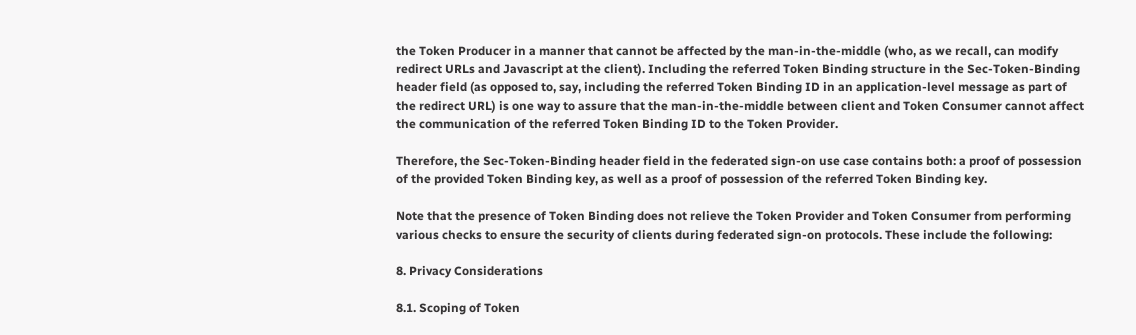the Token Producer in a manner that cannot be affected by the man-in-the-middle (who, as we recall, can modify redirect URLs and Javascript at the client). Including the referred Token Binding structure in the Sec-Token-Binding header field (as opposed to, say, including the referred Token Binding ID in an application-level message as part of the redirect URL) is one way to assure that the man-in-the-middle between client and Token Consumer cannot affect the communication of the referred Token Binding ID to the Token Provider.

Therefore, the Sec-Token-Binding header field in the federated sign-on use case contains both: a proof of possession of the provided Token Binding key, as well as a proof of possession of the referred Token Binding key.

Note that the presence of Token Binding does not relieve the Token Provider and Token Consumer from performing various checks to ensure the security of clients during federated sign-on protocols. These include the following:

8. Privacy Considerations

8.1. Scoping of Token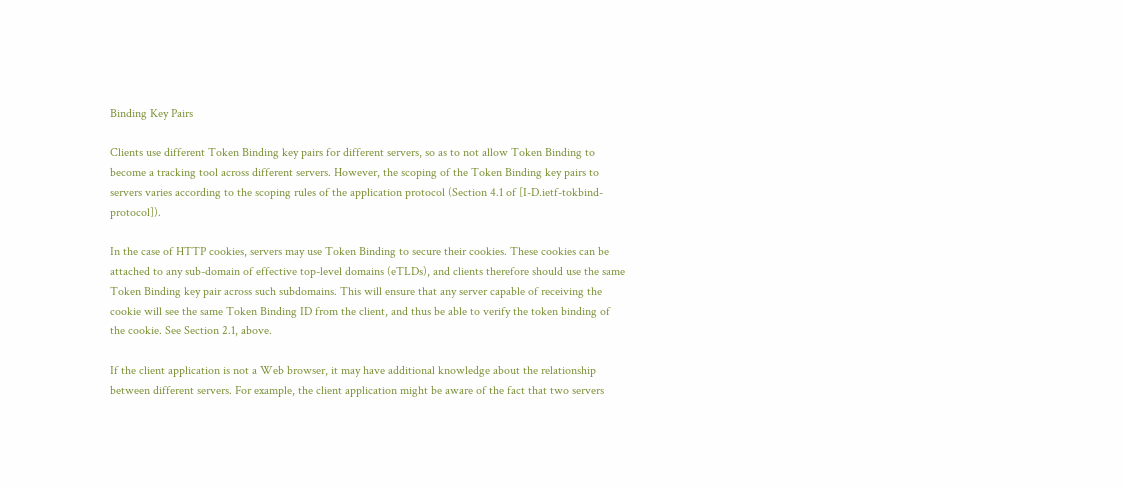Binding Key Pairs

Clients use different Token Binding key pairs for different servers, so as to not allow Token Binding to become a tracking tool across different servers. However, the scoping of the Token Binding key pairs to servers varies according to the scoping rules of the application protocol (Section 4.1 of [I-D.ietf-tokbind-protocol]).

In the case of HTTP cookies, servers may use Token Binding to secure their cookies. These cookies can be attached to any sub-domain of effective top-level domains (eTLDs), and clients therefore should use the same Token Binding key pair across such subdomains. This will ensure that any server capable of receiving the cookie will see the same Token Binding ID from the client, and thus be able to verify the token binding of the cookie. See Section 2.1, above.

If the client application is not a Web browser, it may have additional knowledge about the relationship between different servers. For example, the client application might be aware of the fact that two servers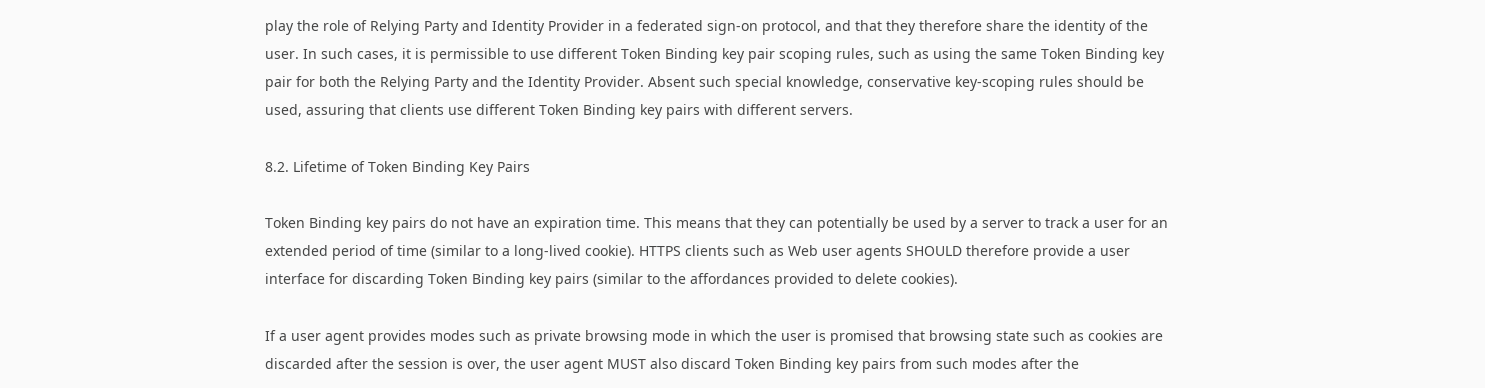play the role of Relying Party and Identity Provider in a federated sign-on protocol, and that they therefore share the identity of the user. In such cases, it is permissible to use different Token Binding key pair scoping rules, such as using the same Token Binding key pair for both the Relying Party and the Identity Provider. Absent such special knowledge, conservative key-scoping rules should be used, assuring that clients use different Token Binding key pairs with different servers.

8.2. Lifetime of Token Binding Key Pairs

Token Binding key pairs do not have an expiration time. This means that they can potentially be used by a server to track a user for an extended period of time (similar to a long-lived cookie). HTTPS clients such as Web user agents SHOULD therefore provide a user interface for discarding Token Binding key pairs (similar to the affordances provided to delete cookies).

If a user agent provides modes such as private browsing mode in which the user is promised that browsing state such as cookies are discarded after the session is over, the user agent MUST also discard Token Binding key pairs from such modes after the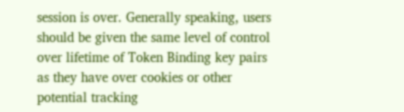session is over. Generally speaking, users should be given the same level of control over lifetime of Token Binding key pairs as they have over cookies or other potential tracking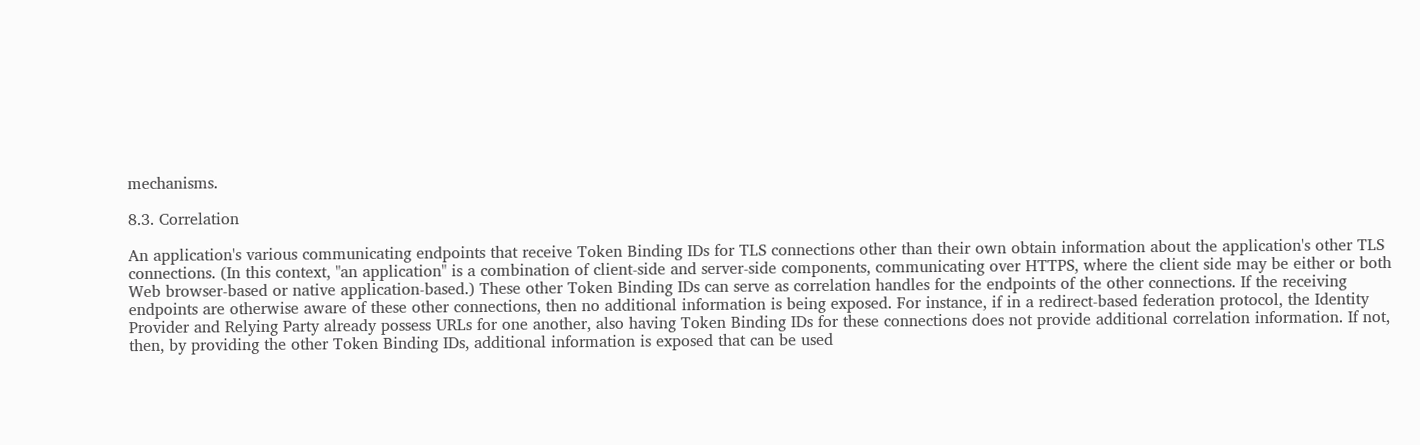mechanisms.

8.3. Correlation

An application's various communicating endpoints that receive Token Binding IDs for TLS connections other than their own obtain information about the application's other TLS connections. (In this context, "an application" is a combination of client-side and server-side components, communicating over HTTPS, where the client side may be either or both Web browser-based or native application-based.) These other Token Binding IDs can serve as correlation handles for the endpoints of the other connections. If the receiving endpoints are otherwise aware of these other connections, then no additional information is being exposed. For instance, if in a redirect-based federation protocol, the Identity Provider and Relying Party already possess URLs for one another, also having Token Binding IDs for these connections does not provide additional correlation information. If not, then, by providing the other Token Binding IDs, additional information is exposed that can be used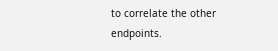to correlate the other endpoints.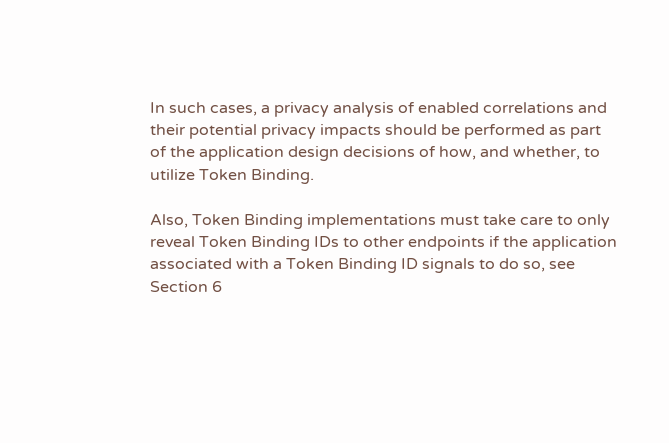In such cases, a privacy analysis of enabled correlations and their potential privacy impacts should be performed as part of the application design decisions of how, and whether, to utilize Token Binding.

Also, Token Binding implementations must take care to only reveal Token Binding IDs to other endpoints if the application associated with a Token Binding ID signals to do so, see Section 6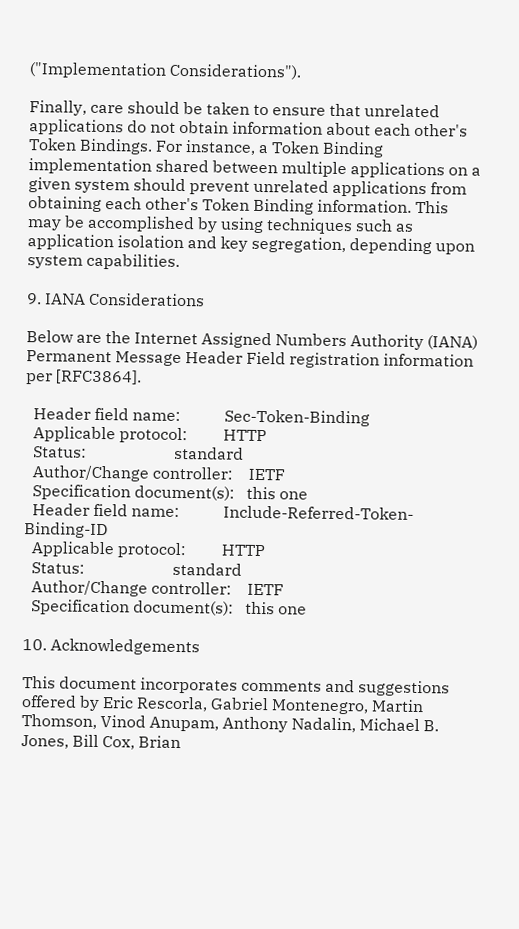("Implementation Considerations").

Finally, care should be taken to ensure that unrelated applications do not obtain information about each other's Token Bindings. For instance, a Token Binding implementation shared between multiple applications on a given system should prevent unrelated applications from obtaining each other's Token Binding information. This may be accomplished by using techniques such as application isolation and key segregation, depending upon system capabilities.

9. IANA Considerations

Below are the Internet Assigned Numbers Authority (IANA) Permanent Message Header Field registration information per [RFC3864].

  Header field name:           Sec-Token-Binding
  Applicable protocol:         HTTP
  Status:                      standard
  Author/Change controller:    IETF
  Specification document(s):   this one
  Header field name:           Include-Referred-Token-Binding-ID
  Applicable protocol:         HTTP
  Status:                      standard
  Author/Change controller:    IETF
  Specification document(s):   this one

10. Acknowledgements

This document incorporates comments and suggestions offered by Eric Rescorla, Gabriel Montenegro, Martin Thomson, Vinod Anupam, Anthony Nadalin, Michael B. Jones, Bill Cox, Brian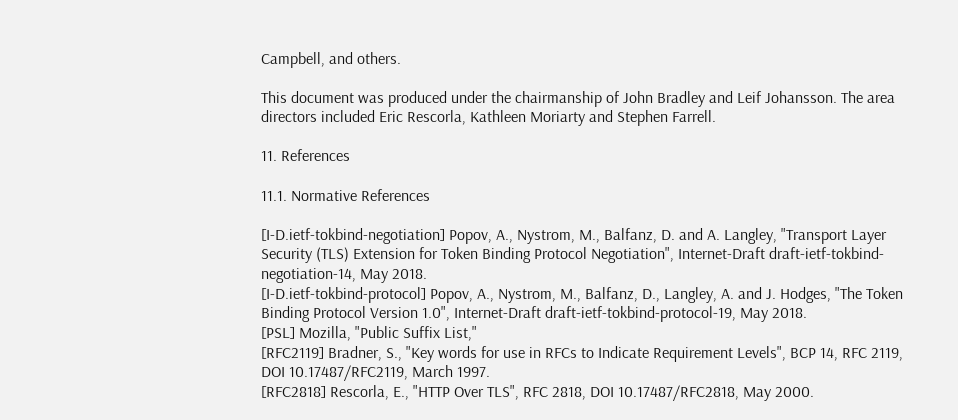Campbell, and others.

This document was produced under the chairmanship of John Bradley and Leif Johansson. The area directors included Eric Rescorla, Kathleen Moriarty and Stephen Farrell.

11. References

11.1. Normative References

[I-D.ietf-tokbind-negotiation] Popov, A., Nystrom, M., Balfanz, D. and A. Langley, "Transport Layer Security (TLS) Extension for Token Binding Protocol Negotiation", Internet-Draft draft-ietf-tokbind-negotiation-14, May 2018.
[I-D.ietf-tokbind-protocol] Popov, A., Nystrom, M., Balfanz, D., Langley, A. and J. Hodges, "The Token Binding Protocol Version 1.0", Internet-Draft draft-ietf-tokbind-protocol-19, May 2018.
[PSL] Mozilla, "Public Suffix List,"
[RFC2119] Bradner, S., "Key words for use in RFCs to Indicate Requirement Levels", BCP 14, RFC 2119, DOI 10.17487/RFC2119, March 1997.
[RFC2818] Rescorla, E., "HTTP Over TLS", RFC 2818, DOI 10.17487/RFC2818, May 2000.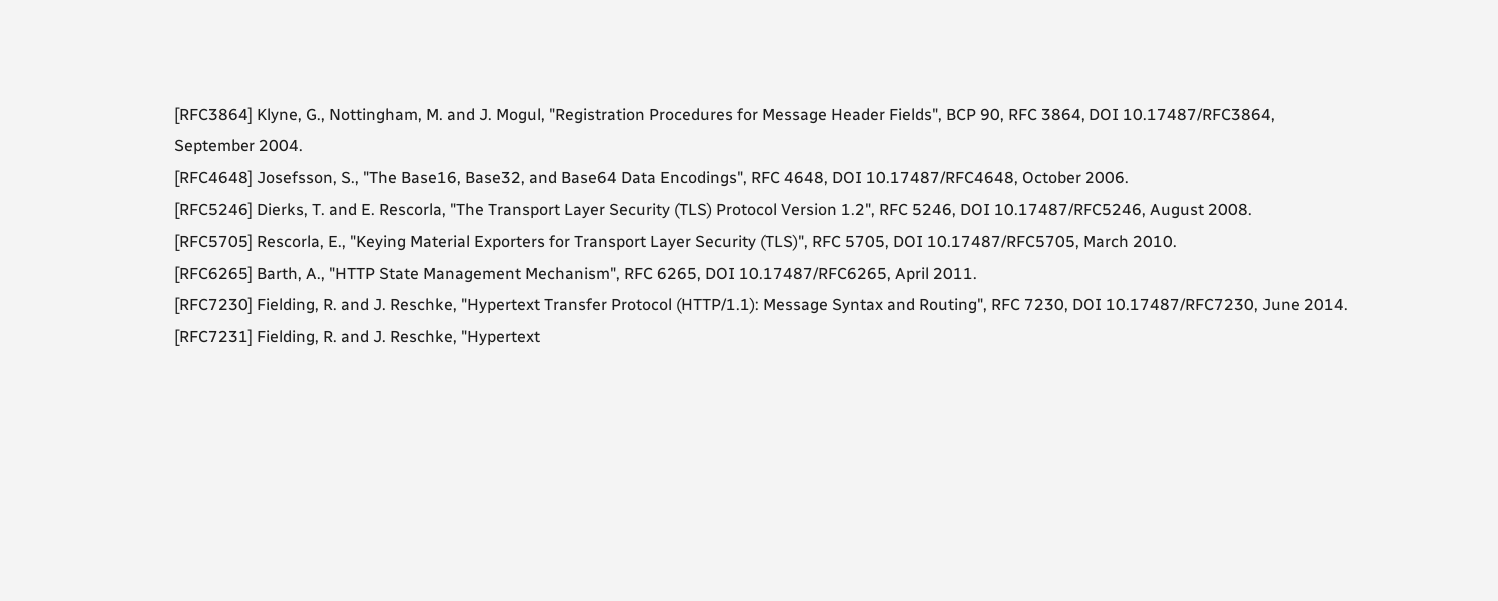[RFC3864] Klyne, G., Nottingham, M. and J. Mogul, "Registration Procedures for Message Header Fields", BCP 90, RFC 3864, DOI 10.17487/RFC3864, September 2004.
[RFC4648] Josefsson, S., "The Base16, Base32, and Base64 Data Encodings", RFC 4648, DOI 10.17487/RFC4648, October 2006.
[RFC5246] Dierks, T. and E. Rescorla, "The Transport Layer Security (TLS) Protocol Version 1.2", RFC 5246, DOI 10.17487/RFC5246, August 2008.
[RFC5705] Rescorla, E., "Keying Material Exporters for Transport Layer Security (TLS)", RFC 5705, DOI 10.17487/RFC5705, March 2010.
[RFC6265] Barth, A., "HTTP State Management Mechanism", RFC 6265, DOI 10.17487/RFC6265, April 2011.
[RFC7230] Fielding, R. and J. Reschke, "Hypertext Transfer Protocol (HTTP/1.1): Message Syntax and Routing", RFC 7230, DOI 10.17487/RFC7230, June 2014.
[RFC7231] Fielding, R. and J. Reschke, "Hypertext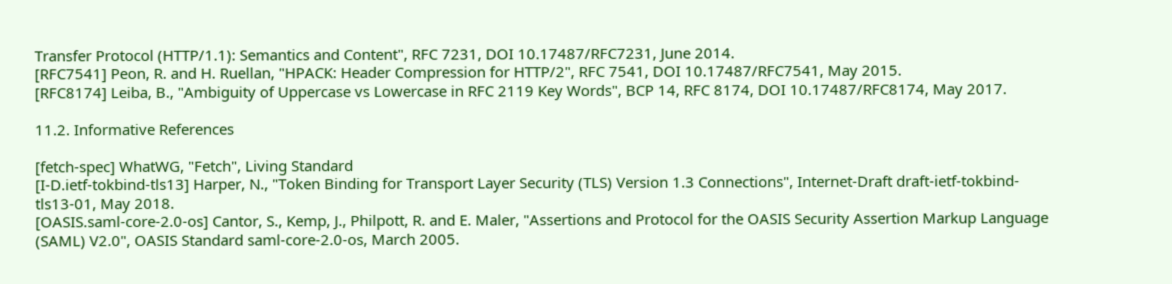Transfer Protocol (HTTP/1.1): Semantics and Content", RFC 7231, DOI 10.17487/RFC7231, June 2014.
[RFC7541] Peon, R. and H. Ruellan, "HPACK: Header Compression for HTTP/2", RFC 7541, DOI 10.17487/RFC7541, May 2015.
[RFC8174] Leiba, B., "Ambiguity of Uppercase vs Lowercase in RFC 2119 Key Words", BCP 14, RFC 8174, DOI 10.17487/RFC8174, May 2017.

11.2. Informative References

[fetch-spec] WhatWG, "Fetch", Living Standard
[I-D.ietf-tokbind-tls13] Harper, N., "Token Binding for Transport Layer Security (TLS) Version 1.3 Connections", Internet-Draft draft-ietf-tokbind-tls13-01, May 2018.
[OASIS.saml-core-2.0-os] Cantor, S., Kemp, J., Philpott, R. and E. Maler, "Assertions and Protocol for the OASIS Security Assertion Markup Language (SAML) V2.0", OASIS Standard saml-core-2.0-os, March 2005.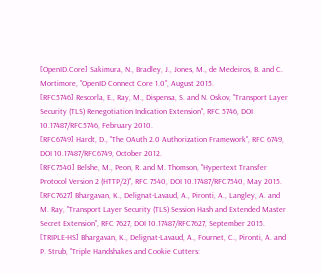[OpenID.Core] Sakimura, N., Bradley, J., Jones, M., de Medeiros, B. and C. Mortimore, "OpenID Connect Core 1.0", August 2015.
[RFC5746] Rescorla, E., Ray, M., Dispensa, S. and N. Oskov, "Transport Layer Security (TLS) Renegotiation Indication Extension", RFC 5746, DOI 10.17487/RFC5746, February 2010.
[RFC6749] Hardt, D., "The OAuth 2.0 Authorization Framework", RFC 6749, DOI 10.17487/RFC6749, October 2012.
[RFC7540] Belshe, M., Peon, R. and M. Thomson, "Hypertext Transfer Protocol Version 2 (HTTP/2)", RFC 7540, DOI 10.17487/RFC7540, May 2015.
[RFC7627] Bhargavan, K., Delignat-Lavaud, A., Pironti, A., Langley, A. and M. Ray, "Transport Layer Security (TLS) Session Hash and Extended Master Secret Extension", RFC 7627, DOI 10.17487/RFC7627, September 2015.
[TRIPLE-HS] Bhargavan, K., Delignat-Lavaud, A., Fournet, C., Pironti, A. and P. Strub, "Triple Handshakes and Cookie Cutters: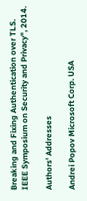Breaking and Fixing Authentication over TLS. IEEE Symposium on Security and Privacy", 2014.

Authors' Addresses

Andrei Popov Microsoft Corp. USA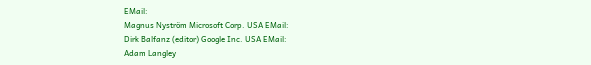EMail:
Magnus Nyström Microsoft Corp. USA EMail:
Dirk Balfanz (editor) Google Inc. USA EMail:
Adam Langley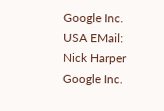Google Inc. USA EMail:
Nick Harper Google Inc.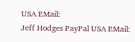USA EMail:
Jeff Hodges PayPal USA EMail: